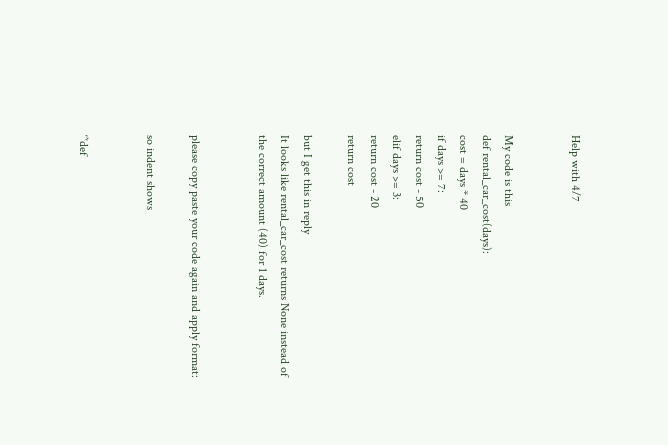Help with 4/7


My code is this
def rental_car_cost(days):
cost = days * 40
if days >= 7:
return cost - 50
elif days >= 3:
return cost - 20
return cost

but I get this in reply
It looks like rental_car_cost returns None instead of the correct amount (40) for 1 days.


please copy paste your code again and apply format:

so indent shows


‘’‘def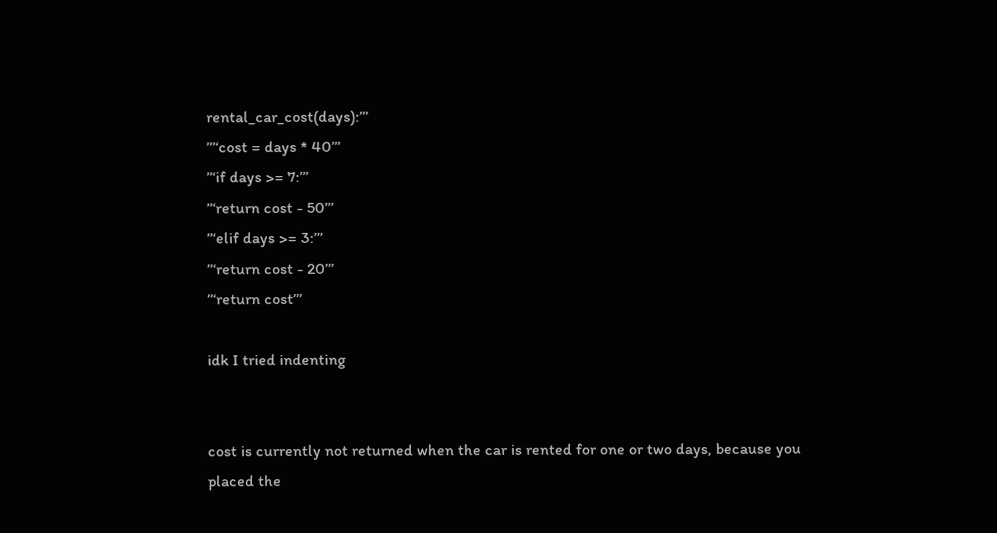rental_car_cost(days):’’’
’’’‘cost = days * 40’’’
’’‘if days >= 7:’’’
’’‘return cost - 50’’’
’’‘elif days >= 3:’’’
’’‘return cost - 20’’’
’’‘return cost’’’

idk I tried indenting


cost is currently not returned when the car is rented for one or two days, because you placed the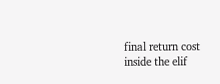final return cost inside the elif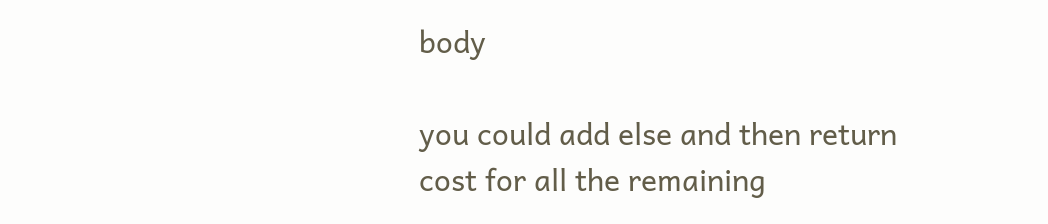body

you could add else and then return cost for all the remaining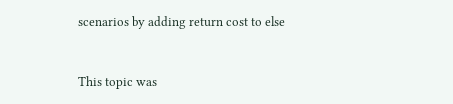scenarios by adding return cost to else


This topic was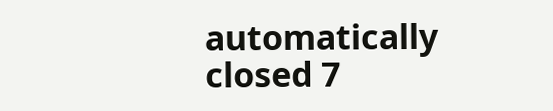automatically closed 7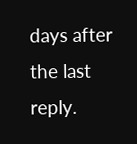days after the last reply.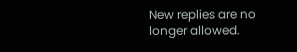New replies are no longer allowed.